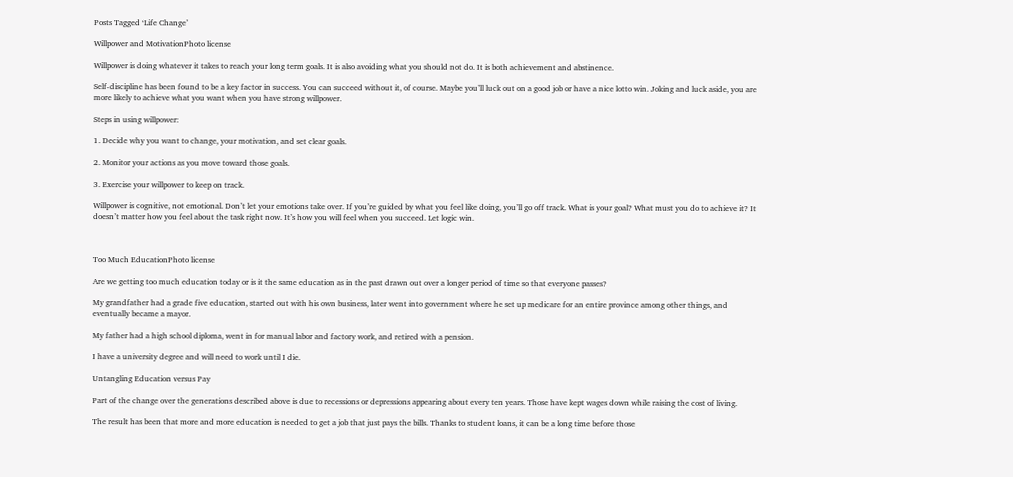Posts Tagged ‘Life Change’

Willpower and MotivationPhoto license

Willpower is doing whatever it takes to reach your long term goals. It is also avoiding what you should not do. It is both achievement and abstinence.

Self-discipline has been found to be a key factor in success. You can succeed without it, of course. Maybe you’ll luck out on a good job or have a nice lotto win. Joking and luck aside, you are more likely to achieve what you want when you have strong willpower.

Steps in using willpower:

1. Decide why you want to change, your motivation, and set clear goals.

2. Monitor your actions as you move toward those goals.

3. Exercise your willpower to keep on track.

Willpower is cognitive, not emotional. Don’t let your emotions take over. If you’re guided by what you feel like doing, you’ll go off track. What is your goal? What must you do to achieve it? It doesn’t matter how you feel about the task right now. It’s how you will feel when you succeed. Let logic win.



Too Much EducationPhoto license

Are we getting too much education today or is it the same education as in the past drawn out over a longer period of time so that everyone passes?

My grandfather had a grade five education, started out with his own business, later went into government where he set up medicare for an entire province among other things, and eventually became a mayor.

My father had a high school diploma, went in for manual labor and factory work, and retired with a pension.

I have a university degree and will need to work until I die.

Untangling Education versus Pay

Part of the change over the generations described above is due to recessions or depressions appearing about every ten years. Those have kept wages down while raising the cost of living.

The result has been that more and more education is needed to get a job that just pays the bills. Thanks to student loans, it can be a long time before those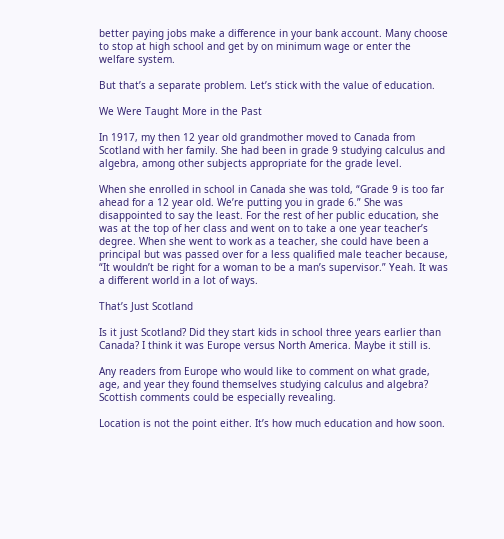better paying jobs make a difference in your bank account. Many choose to stop at high school and get by on minimum wage or enter the welfare system.

But that’s a separate problem. Let’s stick with the value of education.

We Were Taught More in the Past

In 1917, my then 12 year old grandmother moved to Canada from Scotland with her family. She had been in grade 9 studying calculus and algebra, among other subjects appropriate for the grade level.

When she enrolled in school in Canada she was told, “Grade 9 is too far ahead for a 12 year old. We’re putting you in grade 6.” She was disappointed to say the least. For the rest of her public education, she was at the top of her class and went on to take a one year teacher’s degree. When she went to work as a teacher, she could have been a principal but was passed over for a less qualified male teacher because, “It wouldn’t be right for a woman to be a man’s supervisor.” Yeah. It was a different world in a lot of ways.

That’s Just Scotland

Is it just Scotland? Did they start kids in school three years earlier than Canada? I think it was Europe versus North America. Maybe it still is.

Any readers from Europe who would like to comment on what grade, age, and year they found themselves studying calculus and algebra? Scottish comments could be especially revealing.

Location is not the point either. It’s how much education and how soon.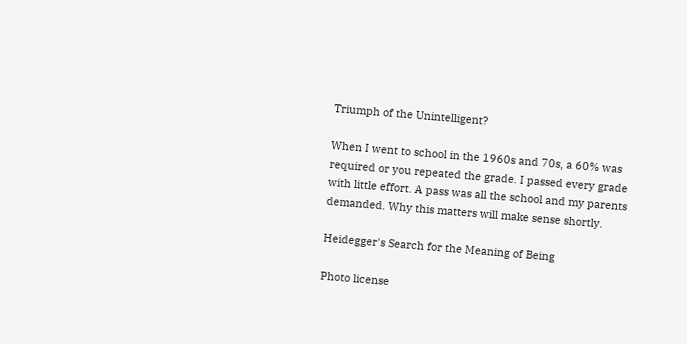Triumph of the Unintelligent?

When I went to school in the 1960s and 70s, a 60% was required or you repeated the grade. I passed every grade with little effort. A pass was all the school and my parents demanded. Why this matters will make sense shortly.

Heidegger's Search for the Meaning of Being

Photo license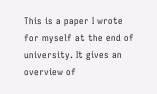This is a paper I wrote for myself at the end of university. It gives an overview of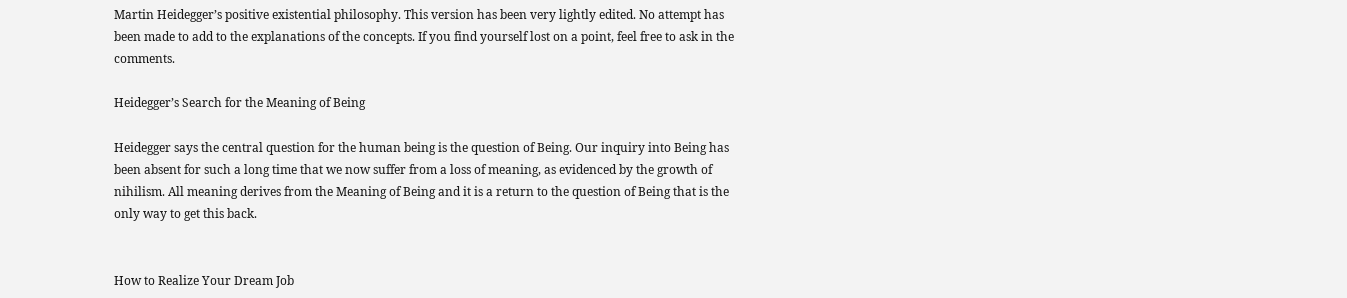Martin Heidegger’s positive existential philosophy. This version has been very lightly edited. No attempt has been made to add to the explanations of the concepts. If you find yourself lost on a point, feel free to ask in the comments.

Heidegger’s Search for the Meaning of Being

Heidegger says the central question for the human being is the question of Being. Our inquiry into Being has been absent for such a long time that we now suffer from a loss of meaning, as evidenced by the growth of nihilism. All meaning derives from the Meaning of Being and it is a return to the question of Being that is the only way to get this back.


How to Realize Your Dream Job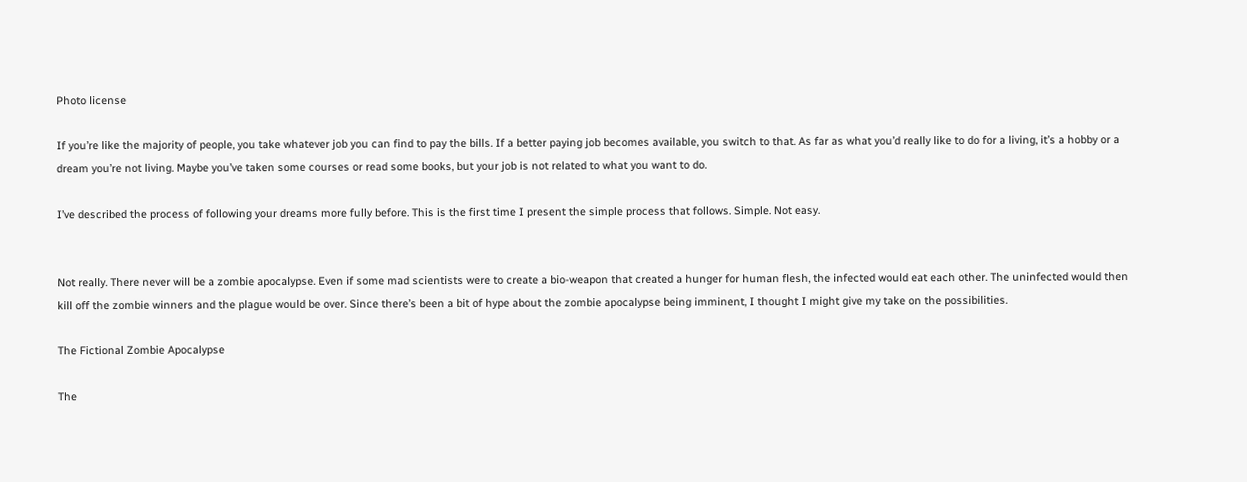Photo license

If you’re like the majority of people, you take whatever job you can find to pay the bills. If a better paying job becomes available, you switch to that. As far as what you’d really like to do for a living, it’s a hobby or a dream you’re not living. Maybe you’ve taken some courses or read some books, but your job is not related to what you want to do.

I’ve described the process of following your dreams more fully before. This is the first time I present the simple process that follows. Simple. Not easy.


Not really. There never will be a zombie apocalypse. Even if some mad scientists were to create a bio-weapon that created a hunger for human flesh, the infected would eat each other. The uninfected would then kill off the zombie winners and the plague would be over. Since there’s been a bit of hype about the zombie apocalypse being imminent, I thought I might give my take on the possibilities.

The Fictional Zombie Apocalypse

The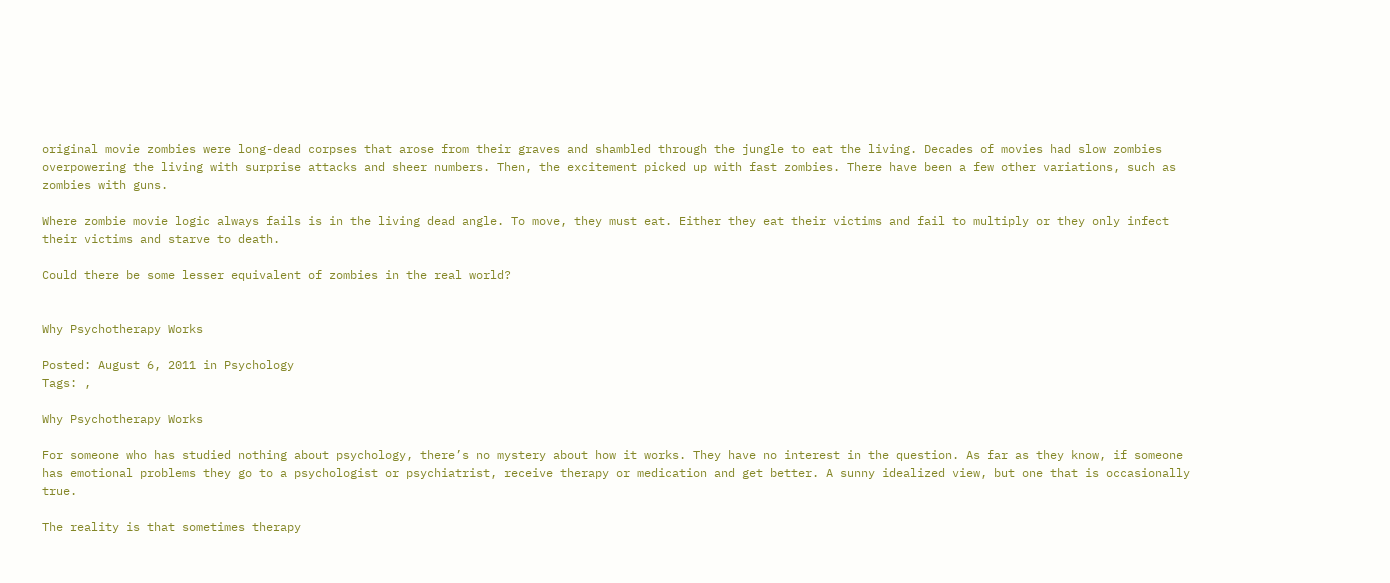original movie zombies were long-dead corpses that arose from their graves and shambled through the jungle to eat the living. Decades of movies had slow zombies overpowering the living with surprise attacks and sheer numbers. Then, the excitement picked up with fast zombies. There have been a few other variations, such as zombies with guns.

Where zombie movie logic always fails is in the living dead angle. To move, they must eat. Either they eat their victims and fail to multiply or they only infect their victims and starve to death.

Could there be some lesser equivalent of zombies in the real world?


Why Psychotherapy Works

Posted: August 6, 2011 in Psychology
Tags: ,

Why Psychotherapy Works

For someone who has studied nothing about psychology, there’s no mystery about how it works. They have no interest in the question. As far as they know, if someone has emotional problems they go to a psychologist or psychiatrist, receive therapy or medication and get better. A sunny idealized view, but one that is occasionally true.

The reality is that sometimes therapy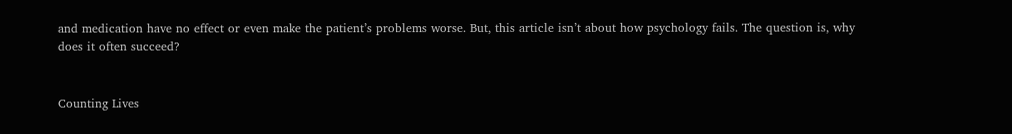and medication have no effect or even make the patient’s problems worse. But, this article isn’t about how psychology fails. The question is, why does it often succeed?


Counting Lives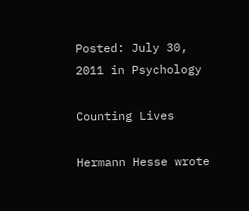Posted: July 30, 2011 in Psychology

Counting Lives

Hermann Hesse wrote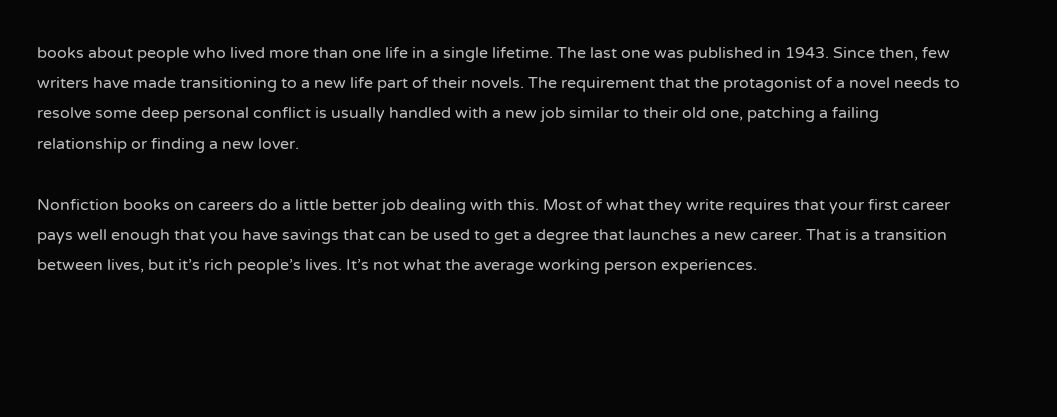books about people who lived more than one life in a single lifetime. The last one was published in 1943. Since then, few writers have made transitioning to a new life part of their novels. The requirement that the protagonist of a novel needs to resolve some deep personal conflict is usually handled with a new job similar to their old one, patching a failing relationship or finding a new lover.

Nonfiction books on careers do a little better job dealing with this. Most of what they write requires that your first career pays well enough that you have savings that can be used to get a degree that launches a new career. That is a transition between lives, but it’s rich people’s lives. It’s not what the average working person experiences.